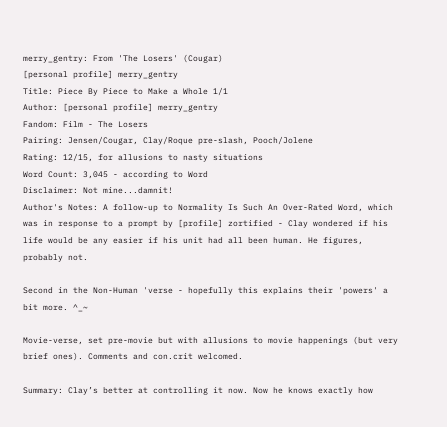merry_gentry: From 'The Losers' (Cougar)
[personal profile] merry_gentry
Title: Piece By Piece to Make a Whole 1/1
Author: [personal profile] merry_gentry
Fandom: Film - The Losers
Pairing: Jensen/Cougar, Clay/Roque pre-slash, Pooch/Jolene
Rating: 12/15, for allusions to nasty situations
Word Count: 3,045 - according to Word
Disclaimer: Not mine...damnit!
Author's Notes: A follow-up to Normality Is Such An Over-Rated Word, which was in response to a prompt by [profile] zortified - Clay wondered if his life would be any easier if his unit had all been human. He figures, probably not.

Second in the Non-Human 'verse - hopefully this explains their 'powers' a bit more. ^_~

Movie-verse, set pre-movie but with allusions to movie happenings (but very brief ones). Comments and con.crit welcomed.

Summary: Clay’s better at controlling it now. Now he knows exactly how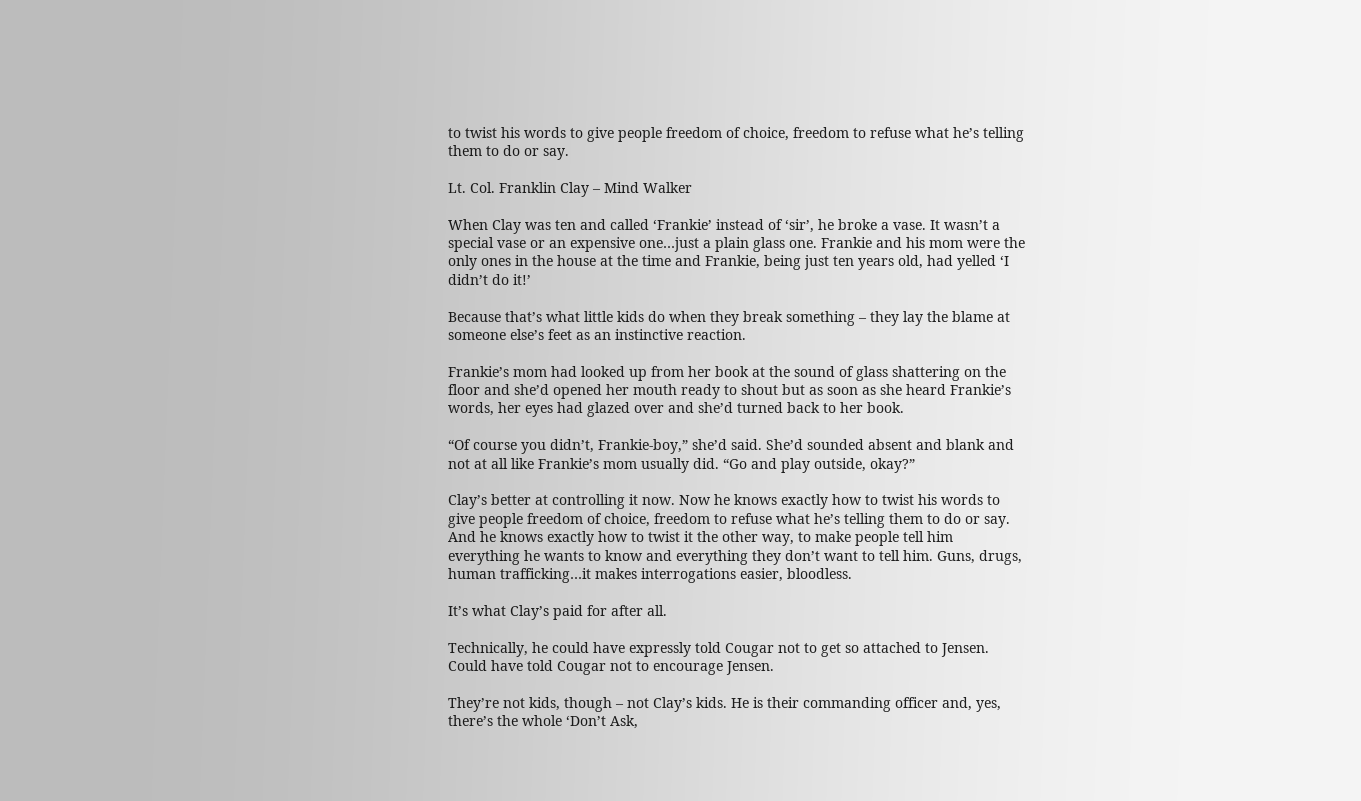to twist his words to give people freedom of choice, freedom to refuse what he’s telling them to do or say.

Lt. Col. Franklin Clay – Mind Walker

When Clay was ten and called ‘Frankie’ instead of ‘sir’, he broke a vase. It wasn’t a special vase or an expensive one…just a plain glass one. Frankie and his mom were the only ones in the house at the time and Frankie, being just ten years old, had yelled ‘I didn’t do it!’

Because that’s what little kids do when they break something – they lay the blame at someone else’s feet as an instinctive reaction.

Frankie’s mom had looked up from her book at the sound of glass shattering on the floor and she’d opened her mouth ready to shout but as soon as she heard Frankie’s words, her eyes had glazed over and she’d turned back to her book.

“Of course you didn’t, Frankie-boy,” she’d said. She’d sounded absent and blank and not at all like Frankie’s mom usually did. “Go and play outside, okay?”

Clay’s better at controlling it now. Now he knows exactly how to twist his words to give people freedom of choice, freedom to refuse what he’s telling them to do or say. And he knows exactly how to twist it the other way, to make people tell him everything he wants to know and everything they don’t want to tell him. Guns, drugs, human trafficking…it makes interrogations easier, bloodless.

It’s what Clay’s paid for after all.

Technically, he could have expressly told Cougar not to get so attached to Jensen. Could have told Cougar not to encourage Jensen.

They’re not kids, though – not Clay’s kids. He is their commanding officer and, yes, there’s the whole ‘Don’t Ask,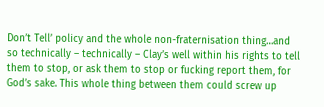Don’t Tell’ policy and the whole non-fraternisation thing…and so technically – technically – Clay’s well within his rights to tell them to stop, or ask them to stop or fucking report them, for God’s sake. This whole thing between them could screw up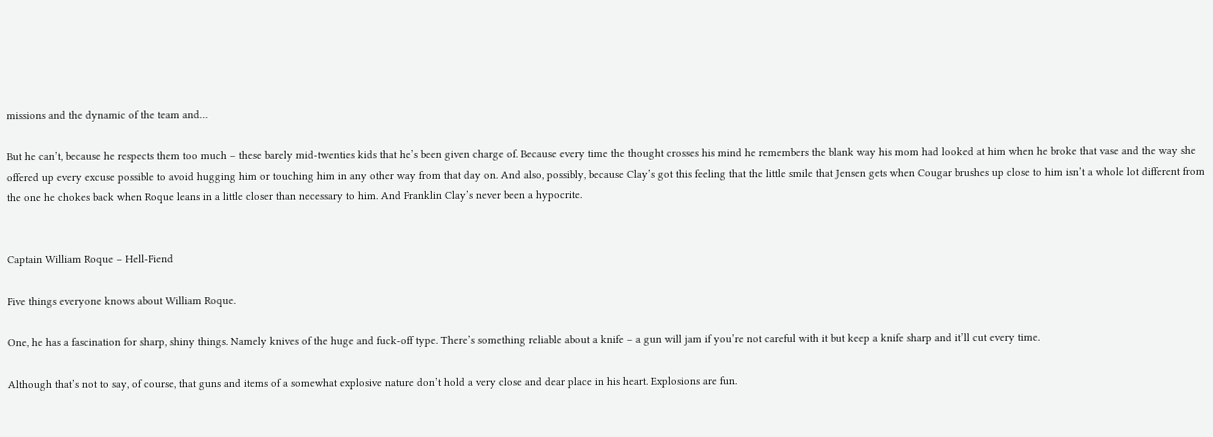missions and the dynamic of the team and…

But he can’t, because he respects them too much – these barely mid-twenties kids that he’s been given charge of. Because every time the thought crosses his mind he remembers the blank way his mom had looked at him when he broke that vase and the way she offered up every excuse possible to avoid hugging him or touching him in any other way from that day on. And also, possibly, because Clay’s got this feeling that the little smile that Jensen gets when Cougar brushes up close to him isn’t a whole lot different from the one he chokes back when Roque leans in a little closer than necessary to him. And Franklin Clay’s never been a hypocrite.


Captain William Roque – Hell-Fiend

Five things everyone knows about William Roque.

One, he has a fascination for sharp, shiny things. Namely knives of the huge and fuck-off type. There’s something reliable about a knife – a gun will jam if you’re not careful with it but keep a knife sharp and it’ll cut every time.

Although that’s not to say, of course, that guns and items of a somewhat explosive nature don’t hold a very close and dear place in his heart. Explosions are fun.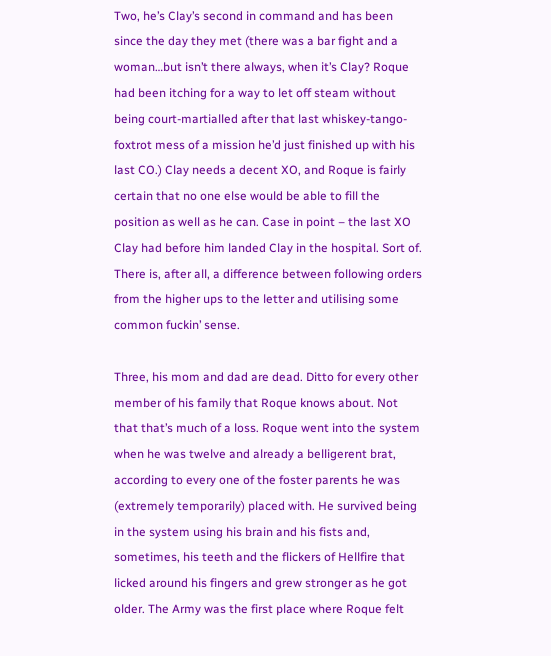Two, he’s Clay’s second in command and has been since the day they met (there was a bar fight and a woman…but isn’t there always, when it’s Clay? Roque had been itching for a way to let off steam without being court-martialled after that last whiskey-tango-foxtrot mess of a mission he’d just finished up with his last CO.) Clay needs a decent XO, and Roque is fairly certain that no one else would be able to fill the position as well as he can. Case in point – the last XO Clay had before him landed Clay in the hospital. Sort of. There is, after all, a difference between following orders from the higher ups to the letter and utilising some common fuckin’ sense.

Three, his mom and dad are dead. Ditto for every other member of his family that Roque knows about. Not that that’s much of a loss. Roque went into the system when he was twelve and already a belligerent brat, according to every one of the foster parents he was (extremely temporarily) placed with. He survived being in the system using his brain and his fists and, sometimes, his teeth and the flickers of Hellfire that licked around his fingers and grew stronger as he got older. The Army was the first place where Roque felt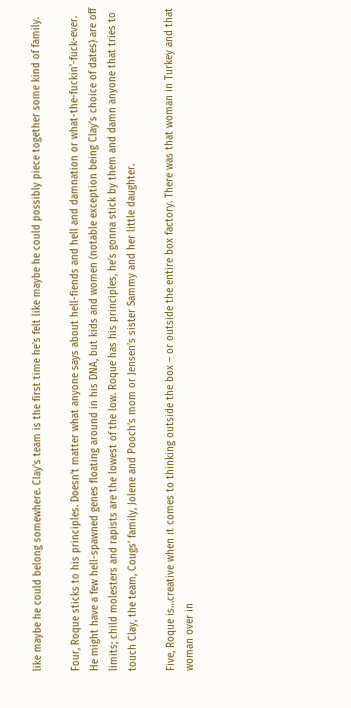like maybe he could belong somewhere. Clay’s team is the first time he’s felt like maybe he could possibly piece together some kind of family.

Four, Roque sticks to his principles. Doesn’t matter what anyone says about hell-fiends and hell and damnation or what-the-fuckin’-fuck-ever. He might have a few hell-spawned genes floating around in his DNA, but kids and women (notable exception being Clay’s choice of dates) are off limits; child molesters and rapists are the lowest of the low. Roque has his principles, he’s gonna stick by them and damn anyone that tries to touch Clay, the team, Cougs’ family, Jolene and Pooch’s mom or Jensen’s sister Sammy and her little daughter.

Five, Roque is…creative when it comes to thinking outside the box – or outside the entire box factory. There was that woman in Turkey and that woman over in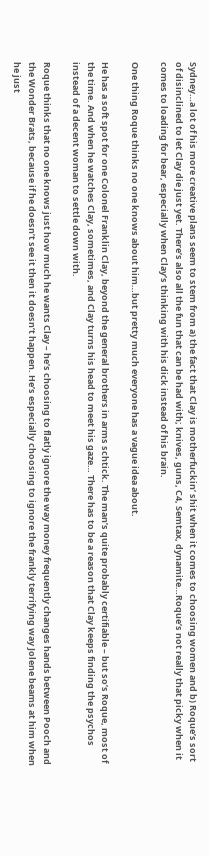Sydney…a lot of his more creative plans seem to stem from a) the fact that Clay is motherfuckin’ shit when it comes to choosing women and b) Roque’s sort of disinclined to let Clay die just yet. There’s also all the fun that can be had with; knives, guns, C4, Semtax, dynamite…Roque’s not really that picky when it comes to loading for bear, especially when Clay’s thinking with his dick instead of his brain.

One thing Roque thinks no one knows about him…but pretty much everyone has a vague idea about.

He has a soft spot for one Colonel Franklin Clay, beyond the general brothers in arms schtick. The man’s quite probably certifiable – but so’s Roque, most of the time. And when he watches Clay, sometimes, and Clay turns his head to meet his gaze… There has to be a reason that Clay keeps finding the psychos instead of a decent woman to settle down with.

Roque thinks that no one knows just how much he wants Clay – he’s choosing to flatly ignore the way money frequently changes hands between Pooch and the Wonder Brats, because if he doesn’t see it then it doesn’t happen. He’s especially choosing to ignore the frankly terrifying way Jolene beams at him when he just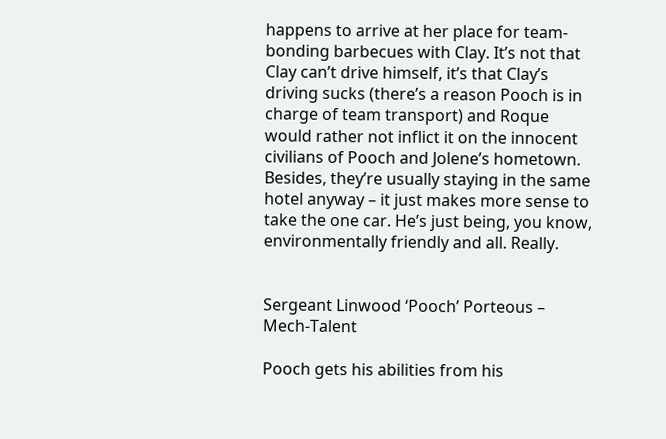happens to arrive at her place for team-bonding barbecues with Clay. It’s not that Clay can’t drive himself, it’s that Clay’s driving sucks (there’s a reason Pooch is in charge of team transport) and Roque would rather not inflict it on the innocent civilians of Pooch and Jolene’s hometown. Besides, they’re usually staying in the same hotel anyway – it just makes more sense to take the one car. He’s just being, you know, environmentally friendly and all. Really.


Sergeant Linwood ‘Pooch’ Porteous – Mech-Talent

Pooch gets his abilities from his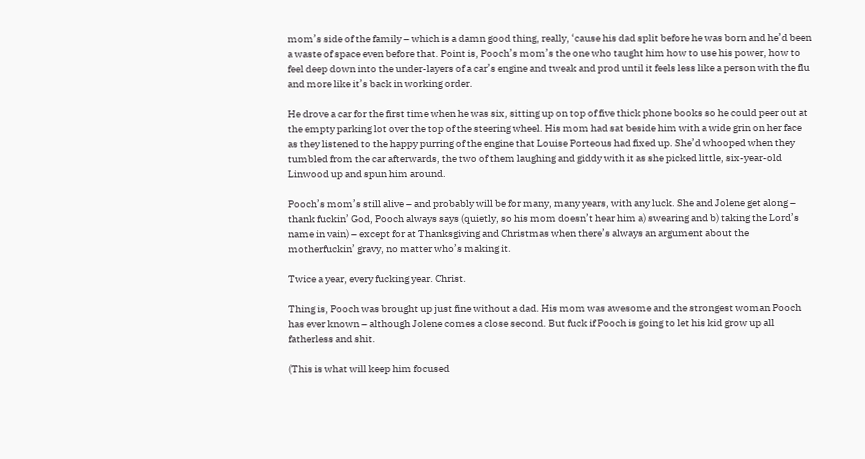mom’s side of the family – which is a damn good thing, really, ‘cause his dad split before he was born and he’d been a waste of space even before that. Point is, Pooch’s mom’s the one who taught him how to use his power, how to feel deep down into the under-layers of a car’s engine and tweak and prod until it feels less like a person with the flu and more like it’s back in working order.

He drove a car for the first time when he was six, sitting up on top of five thick phone books so he could peer out at the empty parking lot over the top of the steering wheel. His mom had sat beside him with a wide grin on her face as they listened to the happy purring of the engine that Louise Porteous had fixed up. She’d whooped when they tumbled from the car afterwards, the two of them laughing and giddy with it as she picked little, six-year-old Linwood up and spun him around.

Pooch’s mom’s still alive – and probably will be for many, many years, with any luck. She and Jolene get along – thank fuckin’ God, Pooch always says (quietly, so his mom doesn’t hear him a) swearing and b) taking the Lord’s name in vain) – except for at Thanksgiving and Christmas when there’s always an argument about the motherfuckin’ gravy, no matter who’s making it.

Twice a year, every fucking year. Christ.

Thing is, Pooch was brought up just fine without a dad. His mom was awesome and the strongest woman Pooch has ever known – although Jolene comes a close second. But fuck if Pooch is going to let his kid grow up all fatherless and shit.

(This is what will keep him focused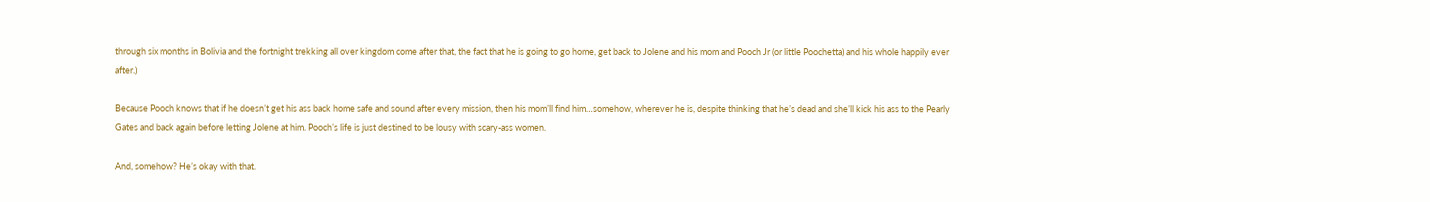through six months in Bolivia and the fortnight trekking all over kingdom come after that, the fact that he is going to go home, get back to Jolene and his mom and Pooch Jr (or little Poochetta) and his whole happily ever after.)

Because Pooch knows that if he doesn’t get his ass back home safe and sound after every mission, then his mom’ll find him…somehow, wherever he is, despite thinking that he’s dead and she’ll kick his ass to the Pearly Gates and back again before letting Jolene at him. Pooch’s life is just destined to be lousy with scary-ass women.

And, somehow? He’s okay with that.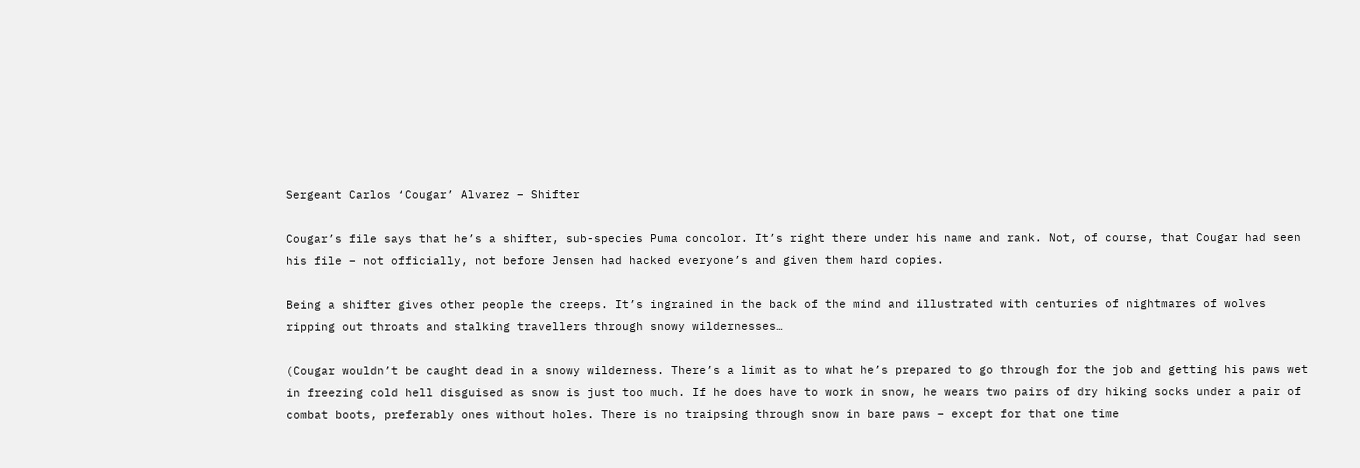Sergeant Carlos ‘Cougar’ Alvarez – Shifter

Cougar’s file says that he’s a shifter, sub-species Puma concolor. It’s right there under his name and rank. Not, of course, that Cougar had seen his file – not officially, not before Jensen had hacked everyone’s and given them hard copies.

Being a shifter gives other people the creeps. It’s ingrained in the back of the mind and illustrated with centuries of nightmares of wolves ripping out throats and stalking travellers through snowy wildernesses…

(Cougar wouldn’t be caught dead in a snowy wilderness. There’s a limit as to what he’s prepared to go through for the job and getting his paws wet in freezing cold hell disguised as snow is just too much. If he does have to work in snow, he wears two pairs of dry hiking socks under a pair of combat boots, preferably ones without holes. There is no traipsing through snow in bare paws – except for that one time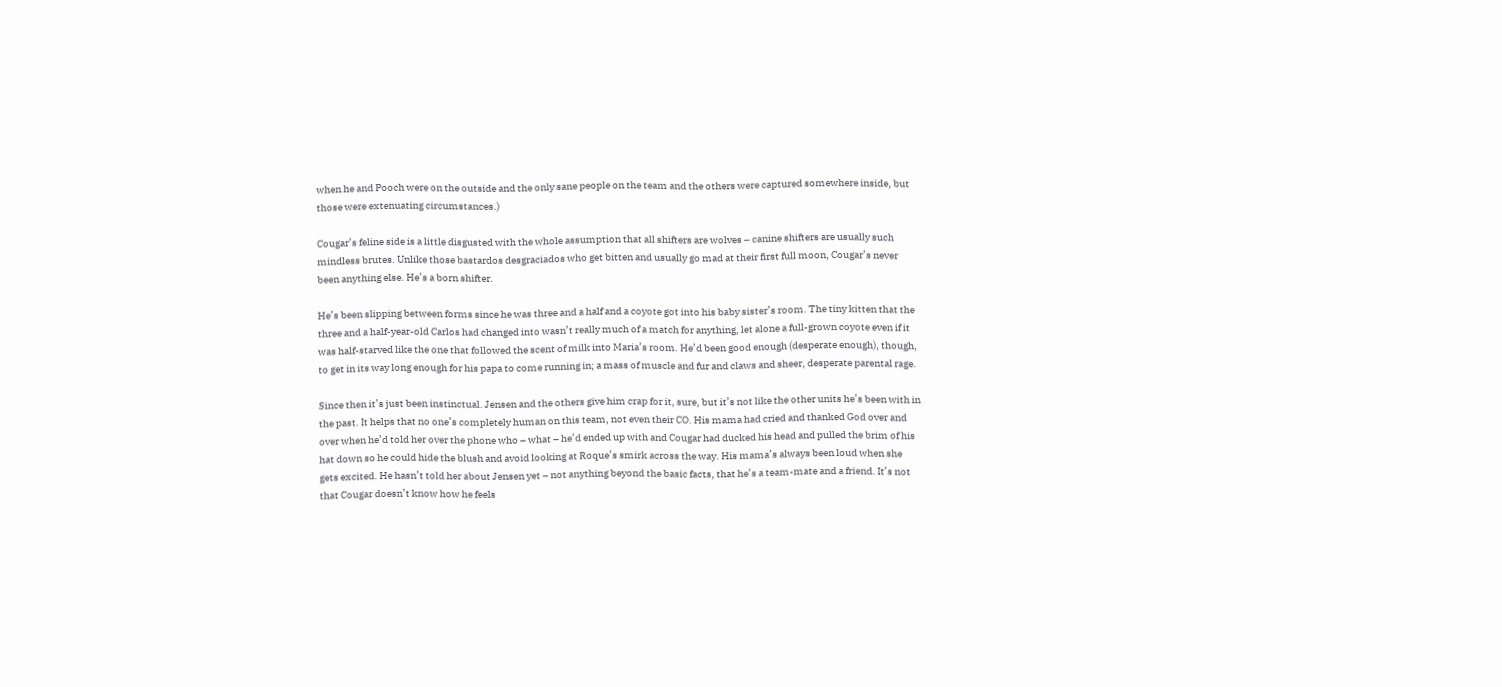when he and Pooch were on the outside and the only sane people on the team and the others were captured somewhere inside, but those were extenuating circumstances.)

Cougar’s feline side is a little disgusted with the whole assumption that all shifters are wolves – canine shifters are usually such mindless brutes. Unlike those bastardos desgraciados who get bitten and usually go mad at their first full moon, Cougar’s never been anything else. He’s a born shifter.

He’s been slipping between forms since he was three and a half and a coyote got into his baby sister’s room. The tiny kitten that the three and a half-year-old Carlos had changed into wasn’t really much of a match for anything, let alone a full-grown coyote even if it was half-starved like the one that followed the scent of milk into Maria’s room. He’d been good enough (desperate enough), though, to get in its way long enough for his papa to come running in; a mass of muscle and fur and claws and sheer, desperate parental rage.

Since then it’s just been instinctual. Jensen and the others give him crap for it, sure, but it’s not like the other units he’s been with in the past. It helps that no one’s completely human on this team, not even their CO. His mama had cried and thanked God over and over when he’d told her over the phone who – what – he’d ended up with and Cougar had ducked his head and pulled the brim of his hat down so he could hide the blush and avoid looking at Roque’s smirk across the way. His mama’s always been loud when she gets excited. He hasn’t told her about Jensen yet – not anything beyond the basic facts, that he’s a team-mate and a friend. It’s not that Cougar doesn’t know how he feels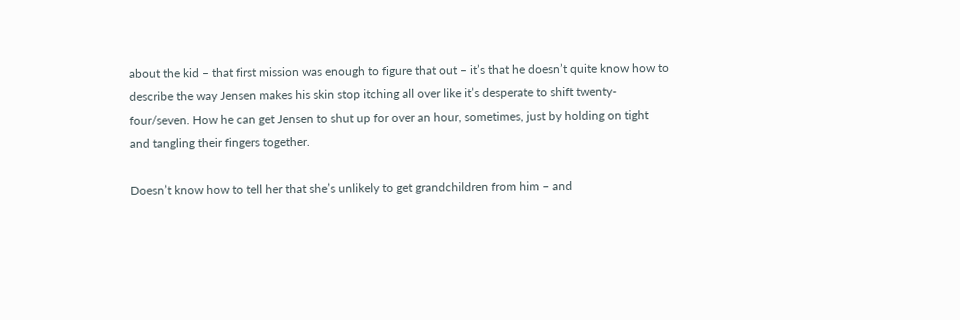about the kid – that first mission was enough to figure that out – it’s that he doesn’t quite know how to describe the way Jensen makes his skin stop itching all over like it’s desperate to shift twenty-four/seven. How he can get Jensen to shut up for over an hour, sometimes, just by holding on tight and tangling their fingers together.

Doesn’t know how to tell her that she’s unlikely to get grandchildren from him – and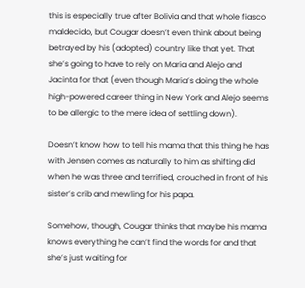this is especially true after Bolivia and that whole fiasco maldecido, but Cougar doesn’t even think about being betrayed by his (adopted) country like that yet. That she’s going to have to rely on Maria and Alejo and Jacinta for that (even though Maria’s doing the whole high-powered career thing in New York and Alejo seems to be allergic to the mere idea of settling down).

Doesn’t know how to tell his mama that this thing he has with Jensen comes as naturally to him as shifting did when he was three and terrified, crouched in front of his sister’s crib and mewling for his papa.

Somehow, though, Cougar thinks that maybe his mama knows everything he can’t find the words for and that she’s just waiting for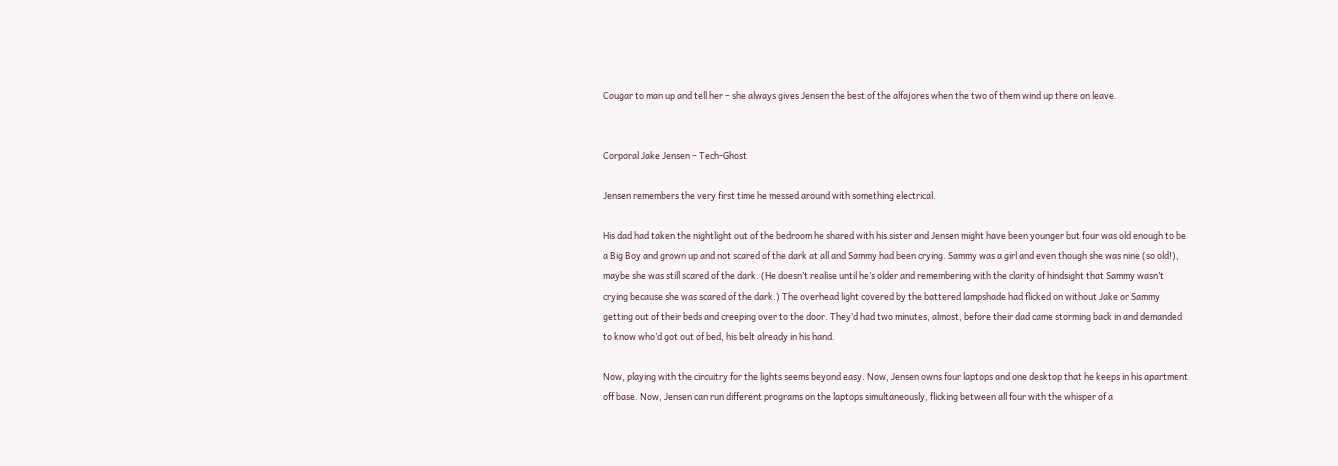Cougar to man up and tell her – she always gives Jensen the best of the alfajores when the two of them wind up there on leave.


Corporal Jake Jensen – Tech-Ghost

Jensen remembers the very first time he messed around with something electrical.

His dad had taken the nightlight out of the bedroom he shared with his sister and Jensen might have been younger but four was old enough to be a Big Boy and grown up and not scared of the dark at all and Sammy had been crying. Sammy was a girl and even though she was nine (so old!), maybe she was still scared of the dark. (He doesn’t realise until he’s older and remembering with the clarity of hindsight that Sammy wasn’t crying because she was scared of the dark.) The overhead light covered by the battered lampshade had flicked on without Jake or Sammy getting out of their beds and creeping over to the door. They’d had two minutes, almost, before their dad came storming back in and demanded to know who’d got out of bed, his belt already in his hand.

Now, playing with the circuitry for the lights seems beyond easy. Now, Jensen owns four laptops and one desktop that he keeps in his apartment off base. Now, Jensen can run different programs on the laptops simultaneously, flicking between all four with the whisper of a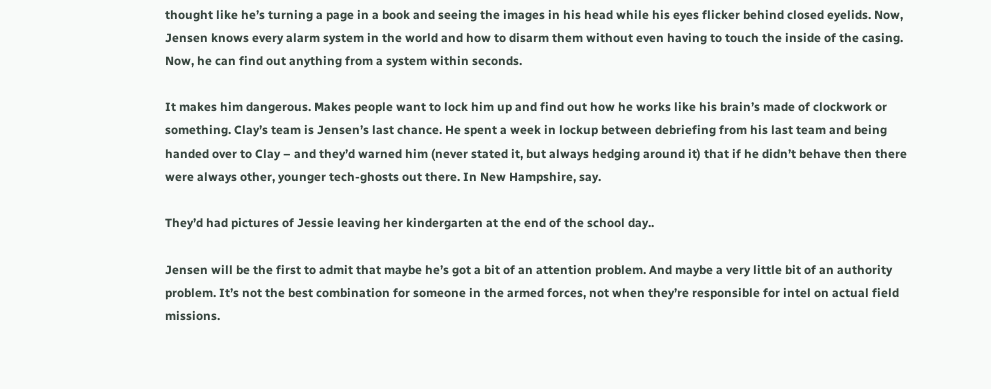thought like he’s turning a page in a book and seeing the images in his head while his eyes flicker behind closed eyelids. Now, Jensen knows every alarm system in the world and how to disarm them without even having to touch the inside of the casing. Now, he can find out anything from a system within seconds.

It makes him dangerous. Makes people want to lock him up and find out how he works like his brain’s made of clockwork or something. Clay’s team is Jensen’s last chance. He spent a week in lockup between debriefing from his last team and being handed over to Clay – and they’d warned him (never stated it, but always hedging around it) that if he didn’t behave then there were always other, younger tech-ghosts out there. In New Hampshire, say.

They’d had pictures of Jessie leaving her kindergarten at the end of the school day..

Jensen will be the first to admit that maybe he’s got a bit of an attention problem. And maybe a very little bit of an authority problem. It’s not the best combination for someone in the armed forces, not when they’re responsible for intel on actual field missions.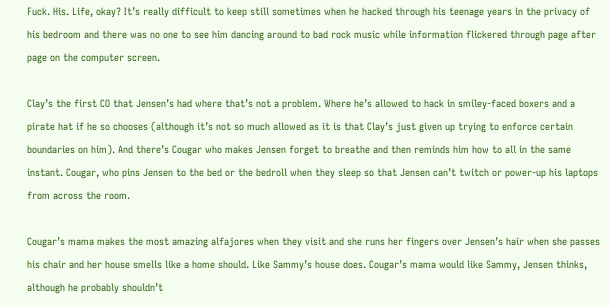Fuck. His. Life, okay? It’s really difficult to keep still sometimes when he hacked through his teenage years in the privacy of his bedroom and there was no one to see him dancing around to bad rock music while information flickered through page after page on the computer screen.

Clay’s the first CO that Jensen’s had where that’s not a problem. Where he’s allowed to hack in smiley-faced boxers and a pirate hat if he so chooses (although it’s not so much allowed as it is that Clay’s just given up trying to enforce certain boundaries on him). And there’s Cougar who makes Jensen forget to breathe and then reminds him how to all in the same instant. Cougar, who pins Jensen to the bed or the bedroll when they sleep so that Jensen can’t twitch or power-up his laptops from across the room.

Cougar’s mama makes the most amazing alfajores when they visit and she runs her fingers over Jensen’s hair when she passes his chair and her house smells like a home should. Like Sammy’s house does. Cougar’s mama would like Sammy, Jensen thinks, although he probably shouldn’t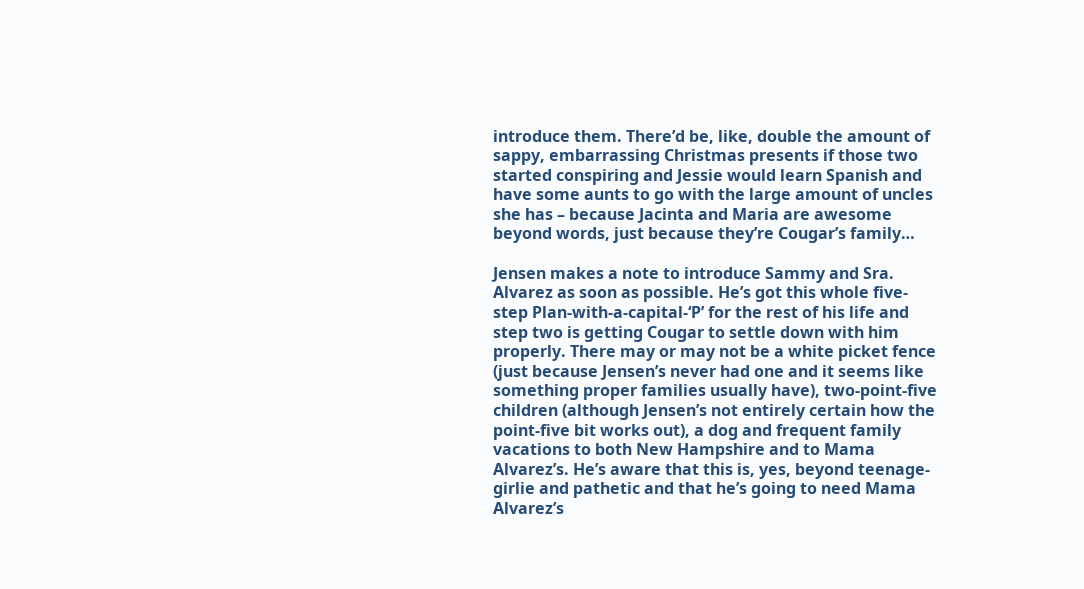introduce them. There’d be, like, double the amount of sappy, embarrassing Christmas presents if those two started conspiring and Jessie would learn Spanish and have some aunts to go with the large amount of uncles she has – because Jacinta and Maria are awesome beyond words, just because they’re Cougar’s family…

Jensen makes a note to introduce Sammy and Sra. Alvarez as soon as possible. He’s got this whole five-step Plan-with-a-capital-‘P’ for the rest of his life and step two is getting Cougar to settle down with him properly. There may or may not be a white picket fence (just because Jensen’s never had one and it seems like something proper families usually have), two-point-five children (although Jensen’s not entirely certain how the point-five bit works out), a dog and frequent family vacations to both New Hampshire and to Mama Alvarez’s. He’s aware that this is, yes, beyond teenage-girlie and pathetic and that he’s going to need Mama Alvarez’s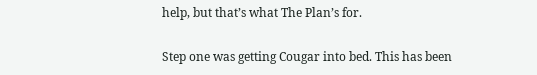help, but that’s what The Plan’s for.

Step one was getting Cougar into bed. This has been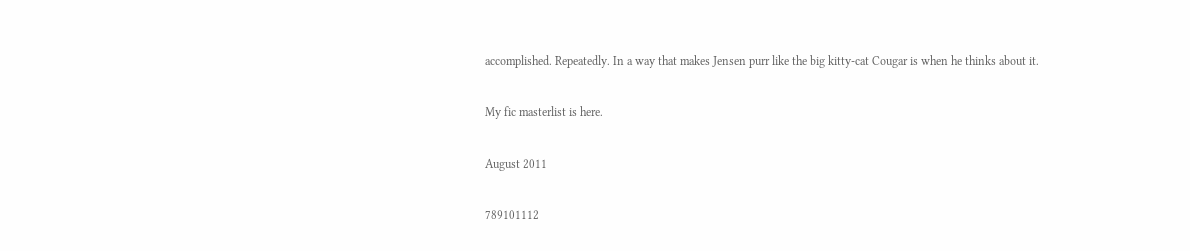accomplished. Repeatedly. In a way that makes Jensen purr like the big kitty-cat Cougar is when he thinks about it.

My fic masterlist is here.

August 2011

789101112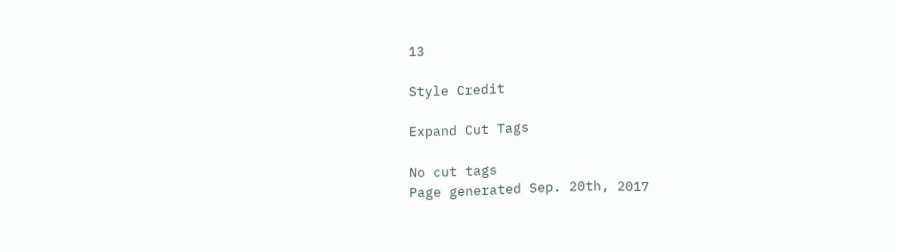13

Style Credit

Expand Cut Tags

No cut tags
Page generated Sep. 20th, 2017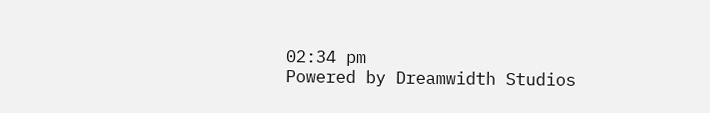02:34 pm
Powered by Dreamwidth Studios